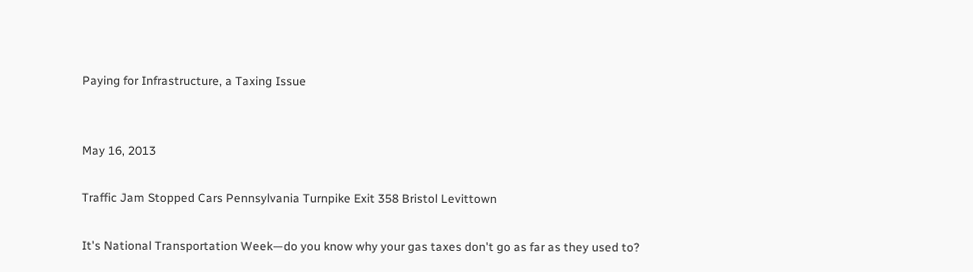Paying for Infrastructure, a Taxing Issue


May 16, 2013

Traffic Jam Stopped Cars Pennsylvania Turnpike Exit 358 Bristol Levittown

It's National Transportation Week—do you know why your gas taxes don't go as far as they used to?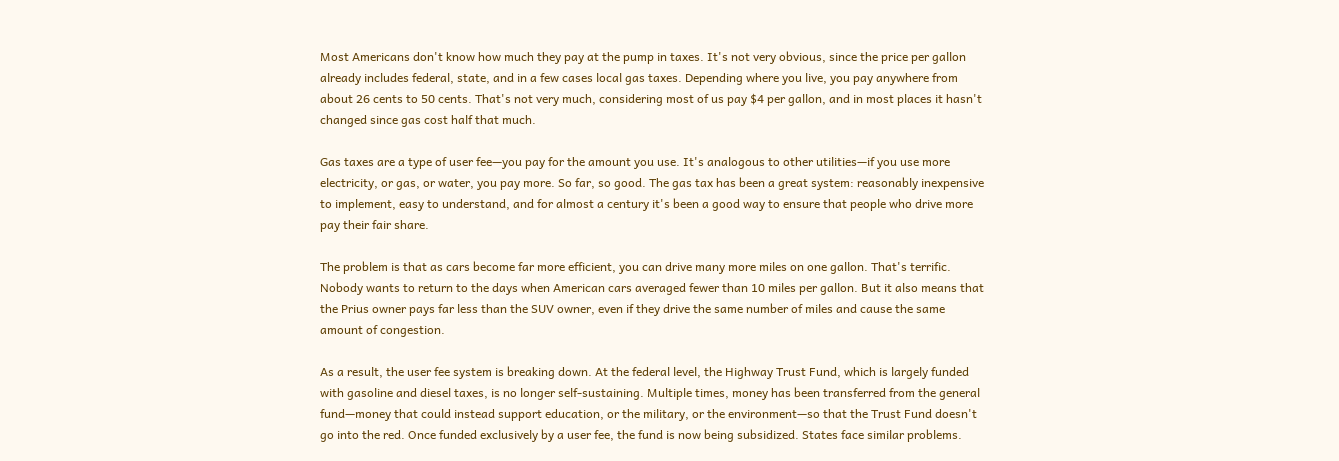Most Americans don't know how much they pay at the pump in taxes. It's not very obvious, since the price per gallon already includes federal, state, and in a few cases local gas taxes. Depending where you live, you pay anywhere from about 26 cents to 50 cents. That's not very much, considering most of us pay $4 per gallon, and in most places it hasn't changed since gas cost half that much.

Gas taxes are a type of user fee—you pay for the amount you use. It's analogous to other utilities—if you use more electricity, or gas, or water, you pay more. So far, so good. The gas tax has been a great system: reasonably inexpensive to implement, easy to understand, and for almost a century it's been a good way to ensure that people who drive more pay their fair share.

The problem is that as cars become far more efficient, you can drive many more miles on one gallon. That's terrific. Nobody wants to return to the days when American cars averaged fewer than 10 miles per gallon. But it also means that the Prius owner pays far less than the SUV owner, even if they drive the same number of miles and cause the same amount of congestion.

As a result, the user fee system is breaking down. At the federal level, the Highway Trust Fund, which is largely funded with gasoline and diesel taxes, is no longer self-sustaining. Multiple times, money has been transferred from the general fund—money that could instead support education, or the military, or the environment—so that the Trust Fund doesn't go into the red. Once funded exclusively by a user fee, the fund is now being subsidized. States face similar problems.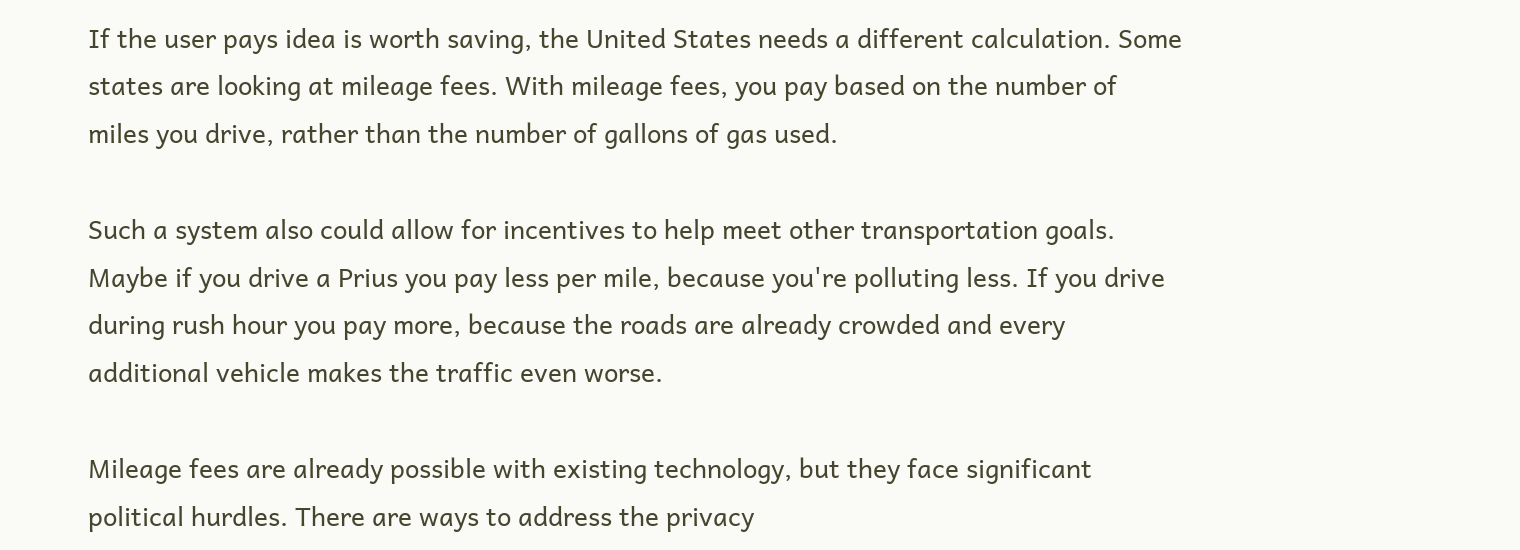If the user pays idea is worth saving, the United States needs a different calculation. Some states are looking at mileage fees. With mileage fees, you pay based on the number of miles you drive, rather than the number of gallons of gas used.

Such a system also could allow for incentives to help meet other transportation goals. Maybe if you drive a Prius you pay less per mile, because you're polluting less. If you drive during rush hour you pay more, because the roads are already crowded and every additional vehicle makes the traffic even worse.

Mileage fees are already possible with existing technology, but they face significant political hurdles. There are ways to address the privacy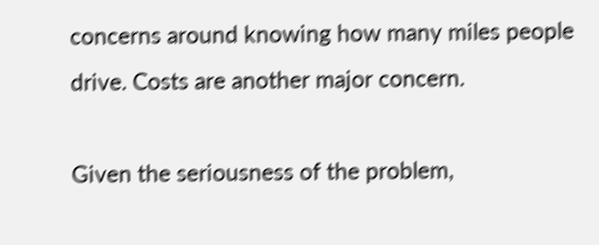concerns around knowing how many miles people drive. Costs are another major concern.

Given the seriousness of the problem,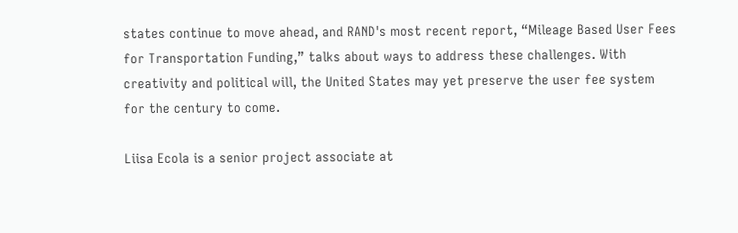states continue to move ahead, and RAND's most recent report, “Mileage Based User Fees for Transportation Funding,” talks about ways to address these challenges. With creativity and political will, the United States may yet preserve the user fee system for the century to come.

Liisa Ecola is a senior project associate at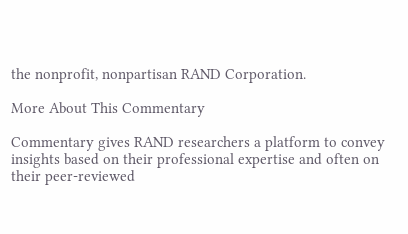the nonprofit, nonpartisan RAND Corporation.

More About This Commentary

Commentary gives RAND researchers a platform to convey insights based on their professional expertise and often on their peer-reviewed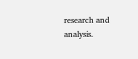research and analysis.